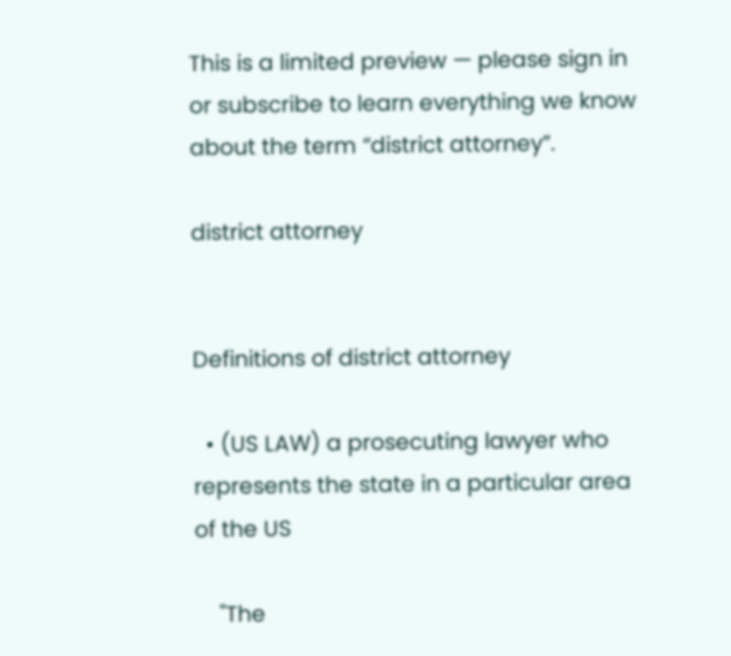This is a limited preview — please sign in or subscribe to learn everything we know about the term “district attorney”.

district attorney


Definitions of district attorney

  • (US LAW) a prosecuting lawyer who represents the state in a particular area of the US

    "The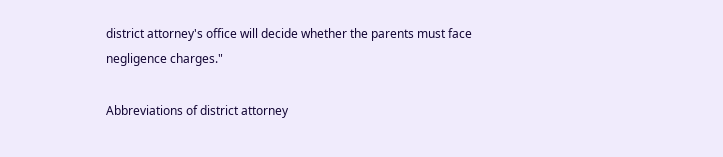district attorney's office will decide whether the parents must face negligence charges."

Abbreviations of district attorney